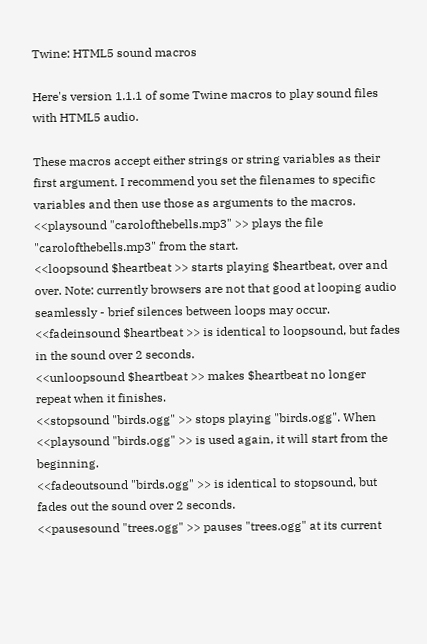Twine: HTML5 sound macros

Here's version 1.1.1 of some Twine macros to play sound files with HTML5 audio.

These macros accept either strings or string variables as their first argument. I recommend you set the filenames to specific variables and then use those as arguments to the macros.
<<playsound "carolofthebells.mp3" >> plays the file "carolofthebells.mp3" from the start.
<<loopsound $heartbeat >> starts playing $heartbeat, over and over. Note: currently browsers are not that good at looping audio seamlessly - brief silences between loops may occur.
<<fadeinsound $heartbeat >> is identical to loopsound, but fades in the sound over 2 seconds.
<<unloopsound $heartbeat >> makes $heartbeat no longer repeat when it finishes.
<<stopsound "birds.ogg" >> stops playing "birds.ogg". When <<playsound "birds.ogg" >> is used again, it will start from the beginning.
<<fadeoutsound "birds.ogg" >> is identical to stopsound, but fades out the sound over 2 seconds.
<<pausesound "trees.ogg" >> pauses "trees.ogg" at its current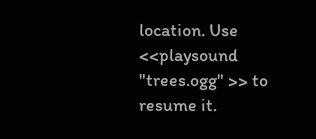location. Use <<playsound "trees.ogg" >> to resume it.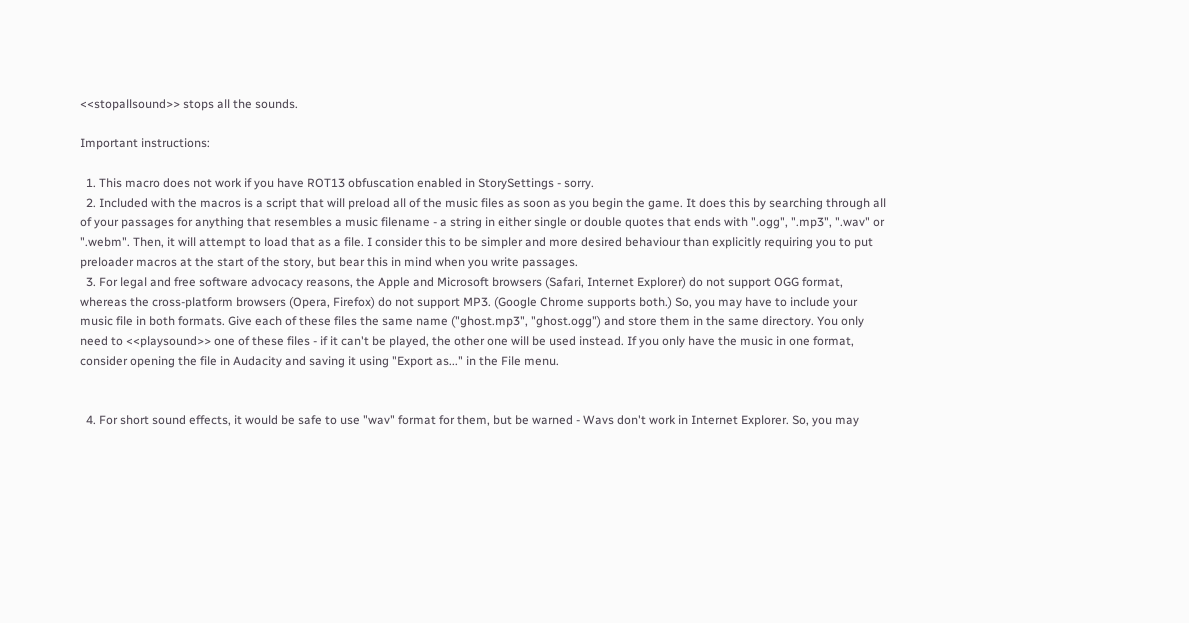<<stopallsound>> stops all the sounds.

Important instructions:

  1. This macro does not work if you have ROT13 obfuscation enabled in StorySettings - sorry.
  2. Included with the macros is a script that will preload all of the music files as soon as you begin the game. It does this by searching through all of your passages for anything that resembles a music filename - a string in either single or double quotes that ends with ".ogg", ".mp3", ".wav" or ".webm". Then, it will attempt to load that as a file. I consider this to be simpler and more desired behaviour than explicitly requiring you to put preloader macros at the start of the story, but bear this in mind when you write passages.
  3. For legal and free software advocacy reasons, the Apple and Microsoft browsers (Safari, Internet Explorer) do not support OGG format, whereas the cross-platform browsers (Opera, Firefox) do not support MP3. (Google Chrome supports both.) So, you may have to include your music file in both formats. Give each of these files the same name ("ghost.mp3", "ghost.ogg") and store them in the same directory. You only need to <<playsound>> one of these files - if it can't be played, the other one will be used instead. If you only have the music in one format, consider opening the file in Audacity and saving it using "Export as..." in the File menu.


  4. For short sound effects, it would be safe to use "wav" format for them, but be warned - Wavs don't work in Internet Explorer. So, you may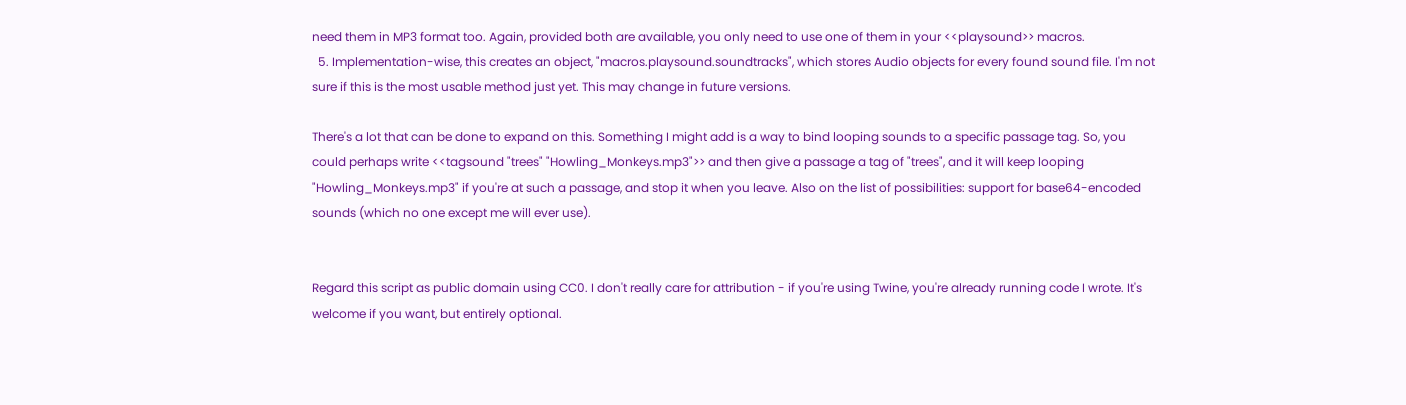need them in MP3 format too. Again, provided both are available, you only need to use one of them in your <<playsound>> macros.
  5. Implementation-wise, this creates an object, "macros.playsound.soundtracks", which stores Audio objects for every found sound file. I'm not sure if this is the most usable method just yet. This may change in future versions.

There's a lot that can be done to expand on this. Something I might add is a way to bind looping sounds to a specific passage tag. So, you could perhaps write <<tagsound "trees" "Howling_Monkeys.mp3">> and then give a passage a tag of "trees", and it will keep looping "Howling_Monkeys.mp3" if you're at such a passage, and stop it when you leave. Also on the list of possibilities: support for base64-encoded sounds (which no one except me will ever use).


Regard this script as public domain using CC0. I don't really care for attribution - if you're using Twine, you're already running code I wrote. It's welcome if you want, but entirely optional.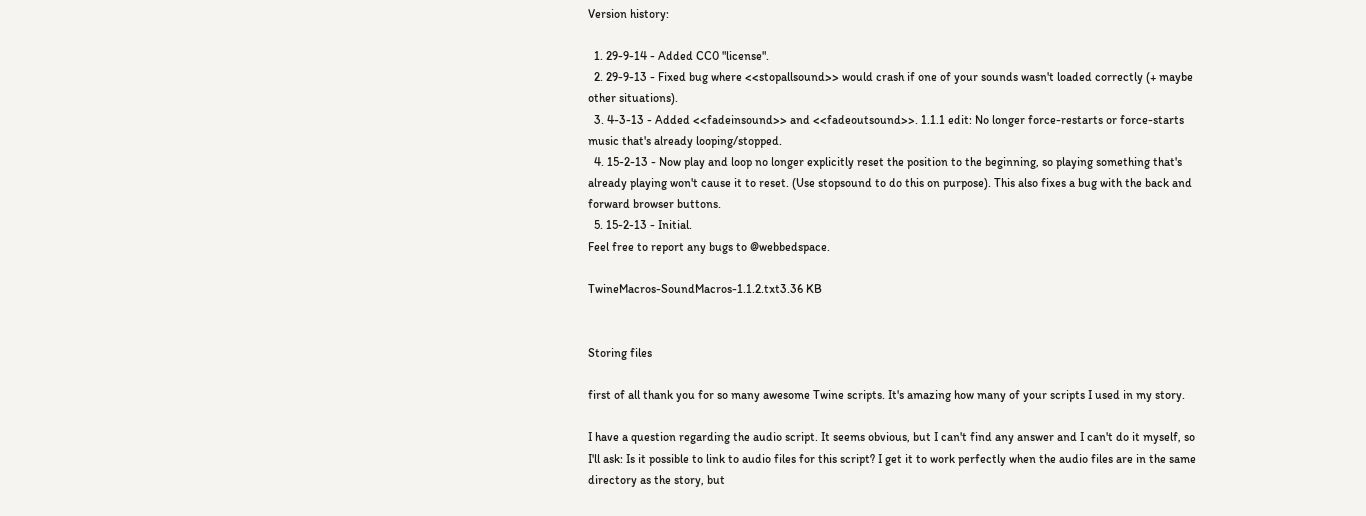Version history:

  1. 29-9-14 - Added CC0 "license".
  2. 29-9-13 - Fixed bug where <<stopallsound>> would crash if one of your sounds wasn't loaded correctly (+ maybe other situations).
  3. 4-3-13 - Added <<fadeinsound>> and <<fadeoutsound>>. 1.1.1 edit: No longer force-restarts or force-starts music that's already looping/stopped.
  4. 15-2-13 - Now play and loop no longer explicitly reset the position to the beginning, so playing something that's already playing won't cause it to reset. (Use stopsound to do this on purpose). This also fixes a bug with the back and forward browser buttons.
  5. 15-2-13 - Initial.
Feel free to report any bugs to @webbedspace.

TwineMacros-SoundMacros-1.1.2.txt3.36 KB


Storing files

first of all thank you for so many awesome Twine scripts. It's amazing how many of your scripts I used in my story.

I have a question regarding the audio script. It seems obvious, but I can't find any answer and I can't do it myself, so I'll ask: Is it possible to link to audio files for this script? I get it to work perfectly when the audio files are in the same directory as the story, but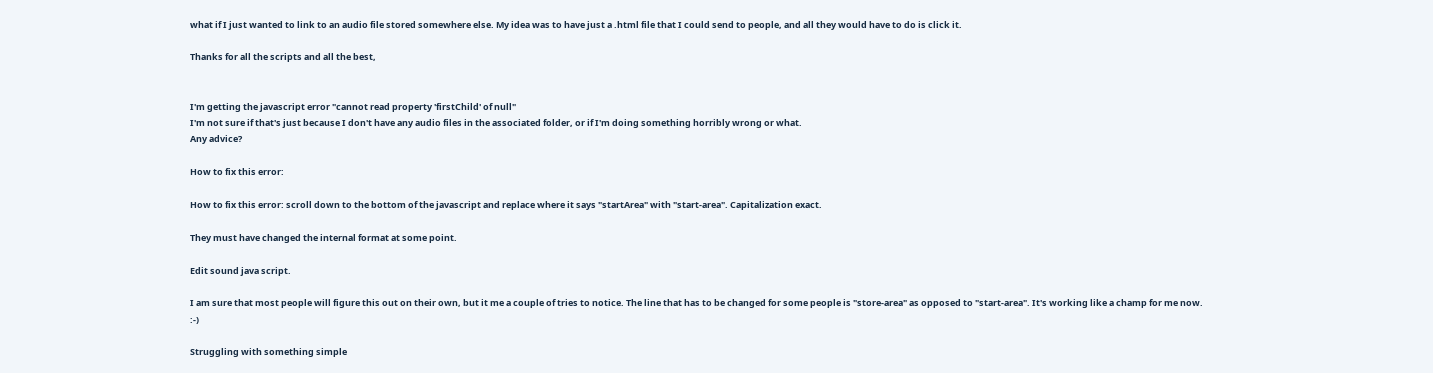what if I just wanted to link to an audio file stored somewhere else. My idea was to have just a .html file that I could send to people, and all they would have to do is click it.

Thanks for all the scripts and all the best,


I'm getting the javascript error "cannot read property 'firstChild' of null"
I'm not sure if that's just because I don't have any audio files in the associated folder, or if I'm doing something horribly wrong or what.
Any advice?

How to fix this error:

How to fix this error: scroll down to the bottom of the javascript and replace where it says "startArea" with "start-area". Capitalization exact.

They must have changed the internal format at some point.

Edit sound java script.

I am sure that most people will figure this out on their own, but it me a couple of tries to notice. The line that has to be changed for some people is "store-area" as opposed to "start-area". It's working like a champ for me now. :-)

Struggling with something simple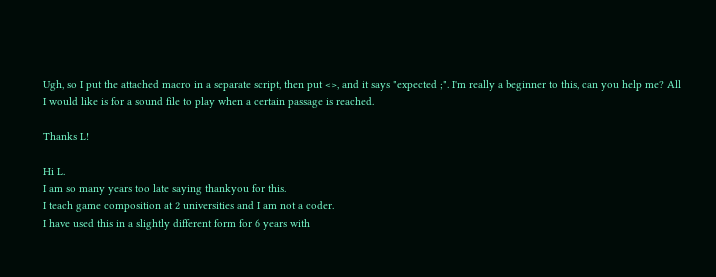Ugh, so I put the attached macro in a separate script, then put <>, and it says "expected ;". I'm really a beginner to this, can you help me? All I would like is for a sound file to play when a certain passage is reached.

Thanks L!

Hi L.
I am so many years too late saying thankyou for this.
I teach game composition at 2 universities and I am not a coder.
I have used this in a slightly different form for 6 years with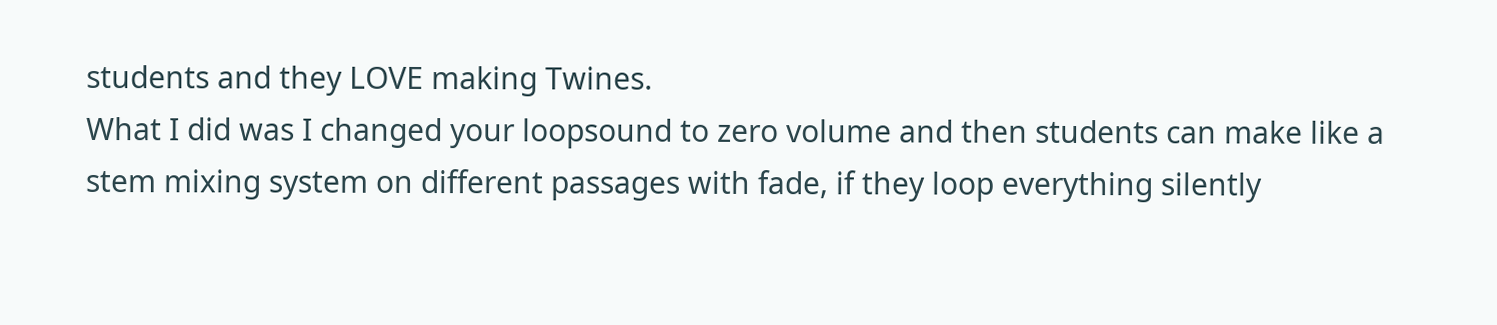students and they LOVE making Twines.
What I did was I changed your loopsound to zero volume and then students can make like a stem mixing system on different passages with fade, if they loop everything silently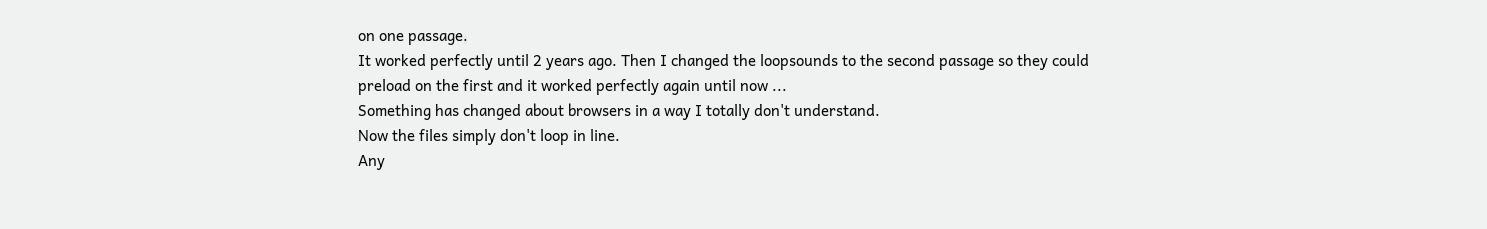on one passage.
It worked perfectly until 2 years ago. Then I changed the loopsounds to the second passage so they could preload on the first and it worked perfectly again until now ...
Something has changed about browsers in a way I totally don't understand.
Now the files simply don't loop in line.
Any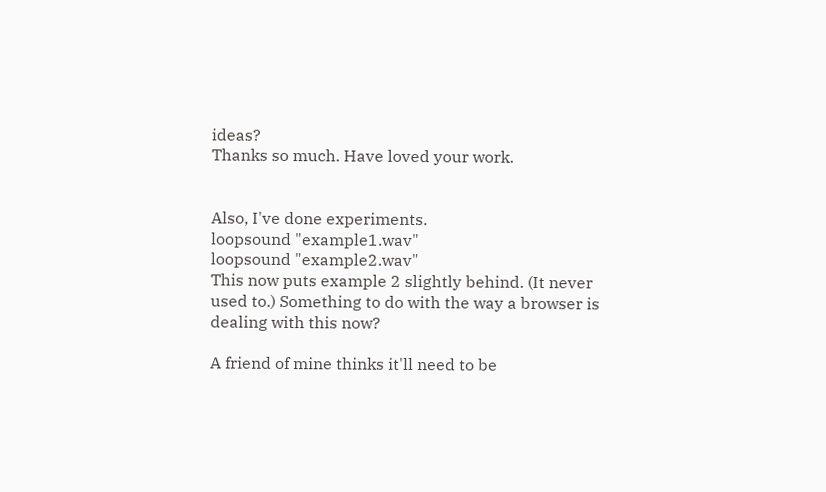ideas?
Thanks so much. Have loved your work.


Also, I've done experiments.
loopsound "example1.wav"
loopsound "example2.wav"
This now puts example 2 slightly behind. (It never used to.) Something to do with the way a browser is dealing with this now?

A friend of mine thinks it'll need to be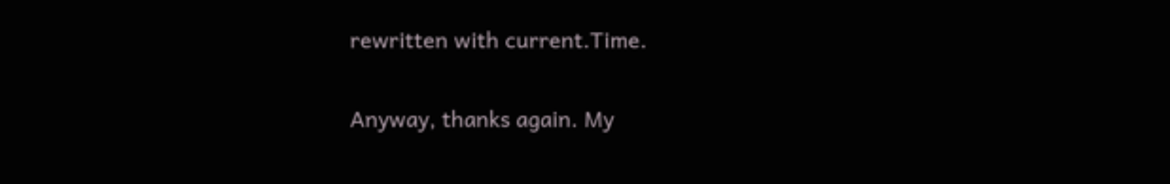rewritten with current.Time.

Anyway, thanks again. My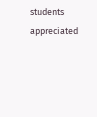students appreciated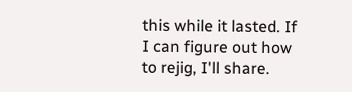this while it lasted. If I can figure out how to rejig, I'll share.